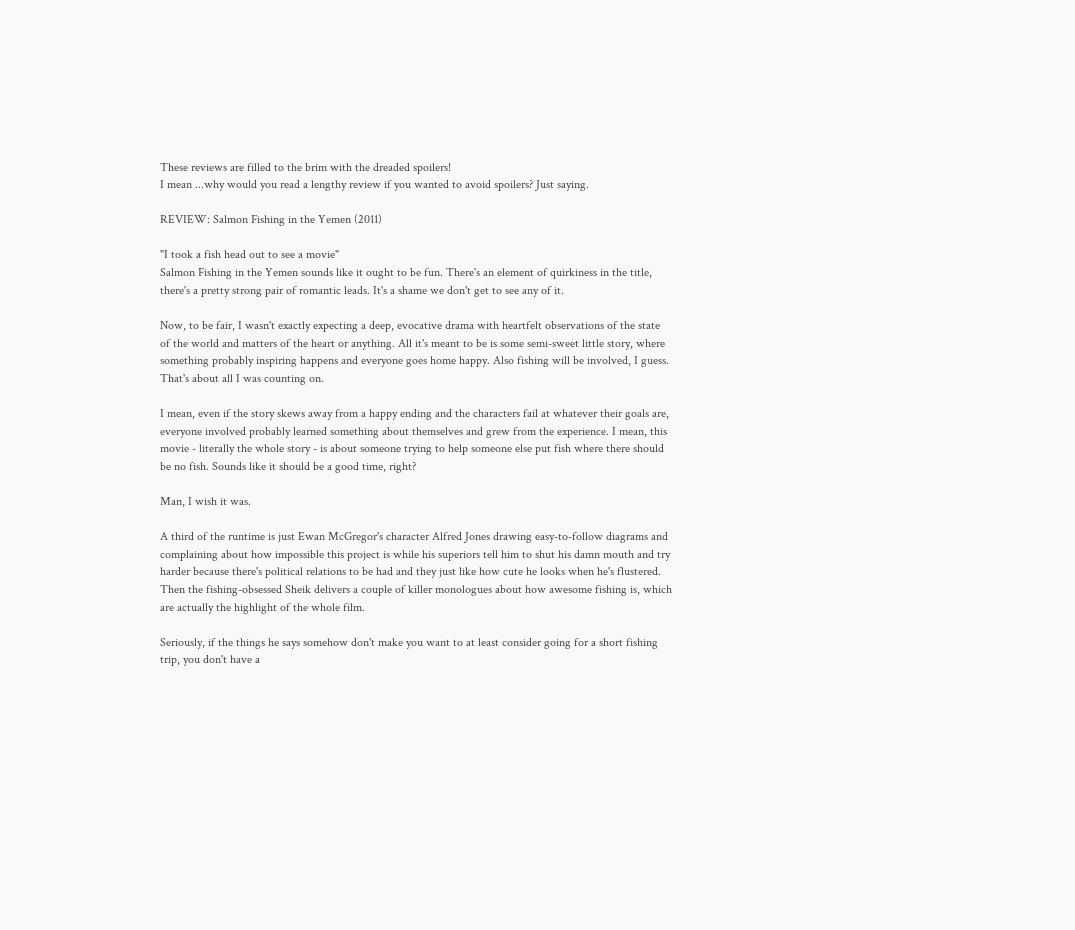These reviews are filled to the brim with the dreaded spoilers!
I mean ...why would you read a lengthy review if you wanted to avoid spoilers? Just saying.

REVIEW: Salmon Fishing in the Yemen (2011)

"I took a fish head out to see a movie"
Salmon Fishing in the Yemen sounds like it ought to be fun. There's an element of quirkiness in the title, there's a pretty strong pair of romantic leads. It's a shame we don't get to see any of it.

Now, to be fair, I wasn't exactly expecting a deep, evocative drama with heartfelt observations of the state of the world and matters of the heart or anything. All it's meant to be is some semi-sweet little story, where something probably inspiring happens and everyone goes home happy. Also fishing will be involved, I guess. That's about all I was counting on.

I mean, even if the story skews away from a happy ending and the characters fail at whatever their goals are, everyone involved probably learned something about themselves and grew from the experience. I mean, this movie - literally the whole story - is about someone trying to help someone else put fish where there should be no fish. Sounds like it should be a good time, right?

Man, I wish it was.

A third of the runtime is just Ewan McGregor's character Alfred Jones drawing easy-to-follow diagrams and complaining about how impossible this project is while his superiors tell him to shut his damn mouth and try harder because there's political relations to be had and they just like how cute he looks when he's flustered. Then the fishing-obsessed Sheik delivers a couple of killer monologues about how awesome fishing is, which are actually the highlight of the whole film.

Seriously, if the things he says somehow don't make you want to at least consider going for a short fishing trip, you don't have a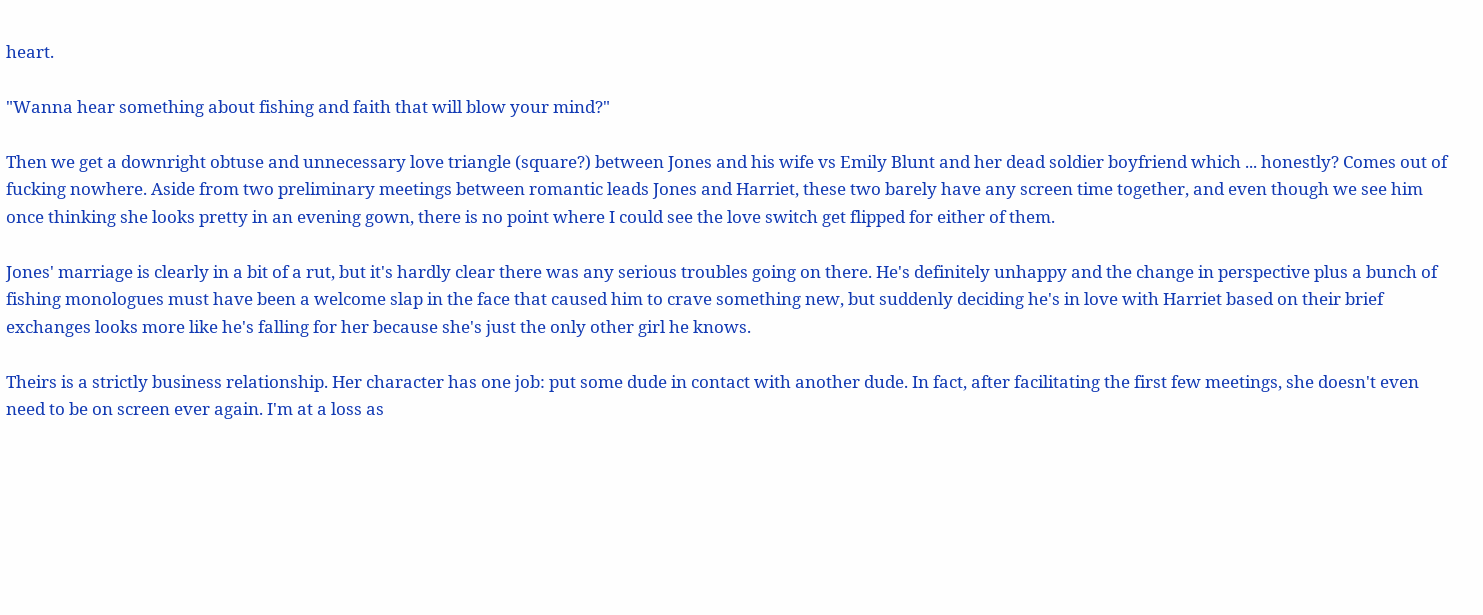heart.

"Wanna hear something about fishing and faith that will blow your mind?"

Then we get a downright obtuse and unnecessary love triangle (square?) between Jones and his wife vs Emily Blunt and her dead soldier boyfriend which ... honestly? Comes out of fucking nowhere. Aside from two preliminary meetings between romantic leads Jones and Harriet, these two barely have any screen time together, and even though we see him once thinking she looks pretty in an evening gown, there is no point where I could see the love switch get flipped for either of them.

Jones' marriage is clearly in a bit of a rut, but it's hardly clear there was any serious troubles going on there. He's definitely unhappy and the change in perspective plus a bunch of fishing monologues must have been a welcome slap in the face that caused him to crave something new, but suddenly deciding he's in love with Harriet based on their brief exchanges looks more like he's falling for her because she's just the only other girl he knows.

Theirs is a strictly business relationship. Her character has one job: put some dude in contact with another dude. In fact, after facilitating the first few meetings, she doesn't even need to be on screen ever again. I'm at a loss as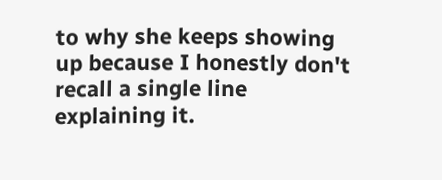to why she keeps showing up because I honestly don't recall a single line explaining it.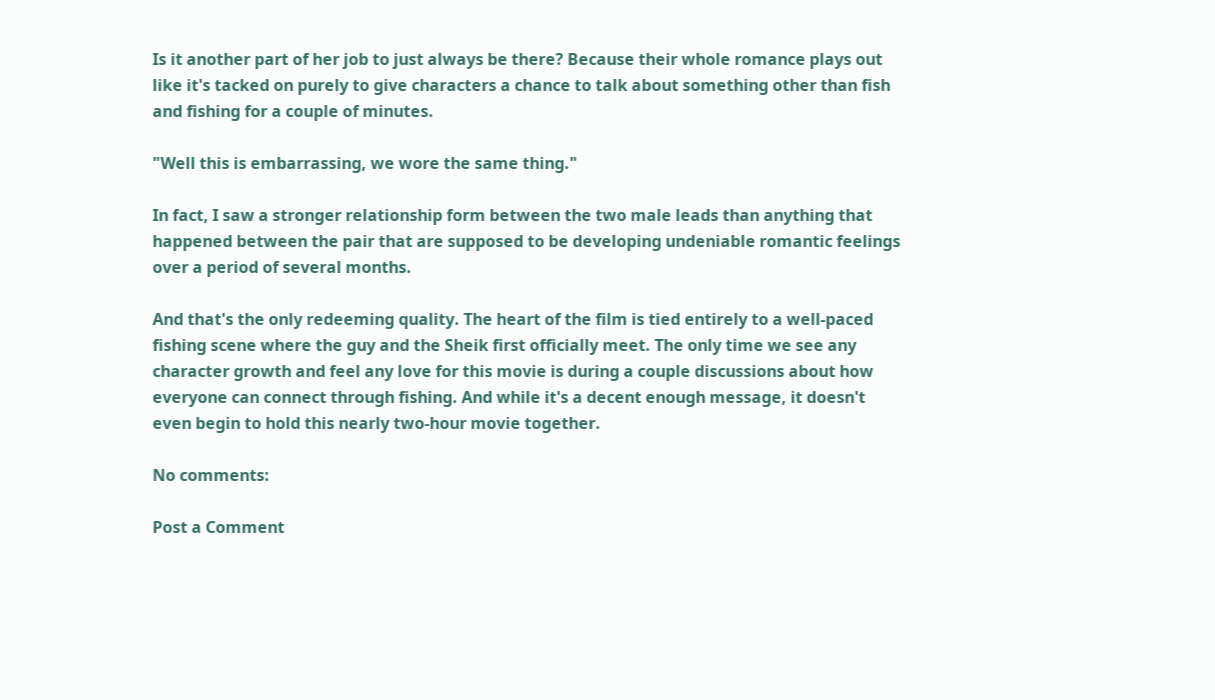Is it another part of her job to just always be there? Because their whole romance plays out like it's tacked on purely to give characters a chance to talk about something other than fish and fishing for a couple of minutes.

"Well this is embarrassing, we wore the same thing."

In fact, I saw a stronger relationship form between the two male leads than anything that happened between the pair that are supposed to be developing undeniable romantic feelings over a period of several months.

And that's the only redeeming quality. The heart of the film is tied entirely to a well-paced fishing scene where the guy and the Sheik first officially meet. The only time we see any character growth and feel any love for this movie is during a couple discussions about how everyone can connect through fishing. And while it's a decent enough message, it doesn't even begin to hold this nearly two-hour movie together.

No comments:

Post a Comment